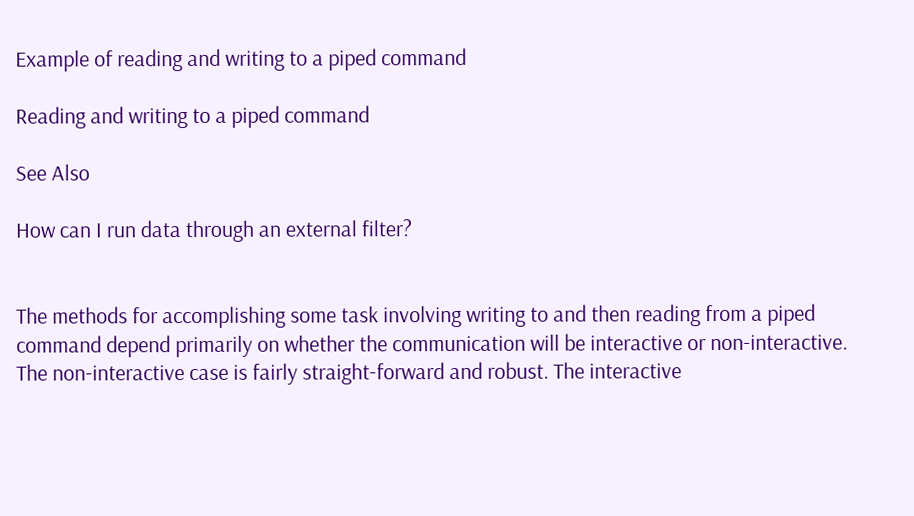Example of reading and writing to a piped command

Reading and writing to a piped command

See Also

How can I run data through an external filter?


The methods for accomplishing some task involving writing to and then reading from a piped command depend primarily on whether the communication will be interactive or non-interactive. The non-interactive case is fairly straight-forward and robust. The interactive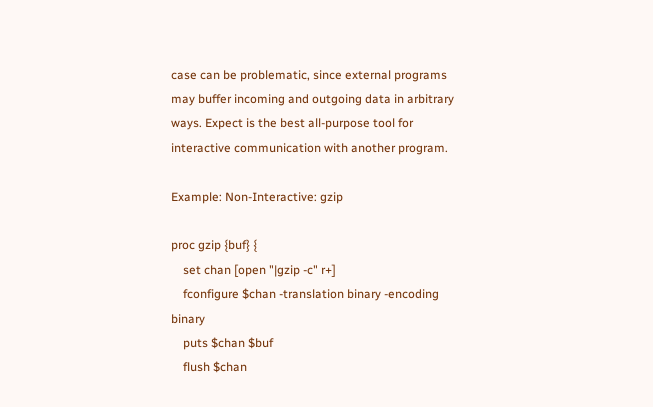case can be problematic, since external programs may buffer incoming and outgoing data in arbitrary ways. Expect is the best all-purpose tool for interactive communication with another program.

Example: Non-Interactive: gzip

proc gzip {buf} {
    set chan [open "|gzip -c" r+]
    fconfigure $chan -translation binary -encoding binary
    puts $chan $buf
    flush $chan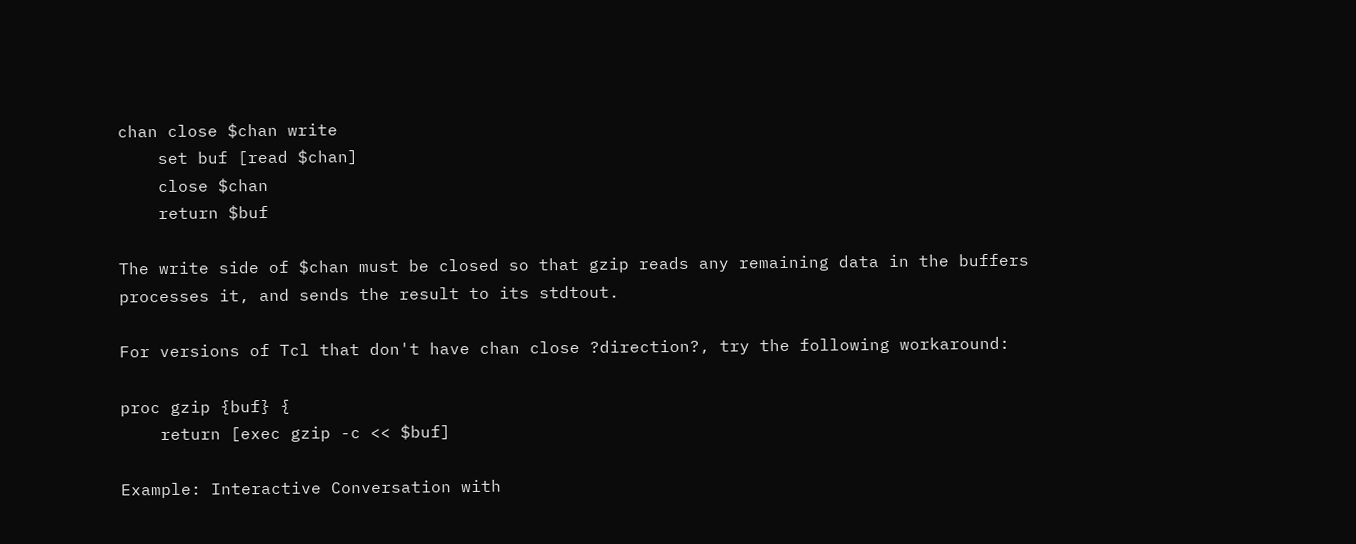chan close $chan write
    set buf [read $chan]
    close $chan
    return $buf

The write side of $chan must be closed so that gzip reads any remaining data in the buffers processes it, and sends the result to its stdtout.

For versions of Tcl that don't have chan close ?direction?, try the following workaround:

proc gzip {buf} {
    return [exec gzip -c << $buf]

Example: Interactive Conversation with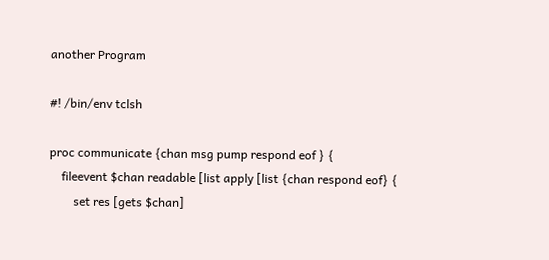another Program

#! /bin/env tclsh

proc communicate {chan msg pump respond eof } {
    fileevent $chan readable [list apply [list {chan respond eof} {
        set res [gets $chan]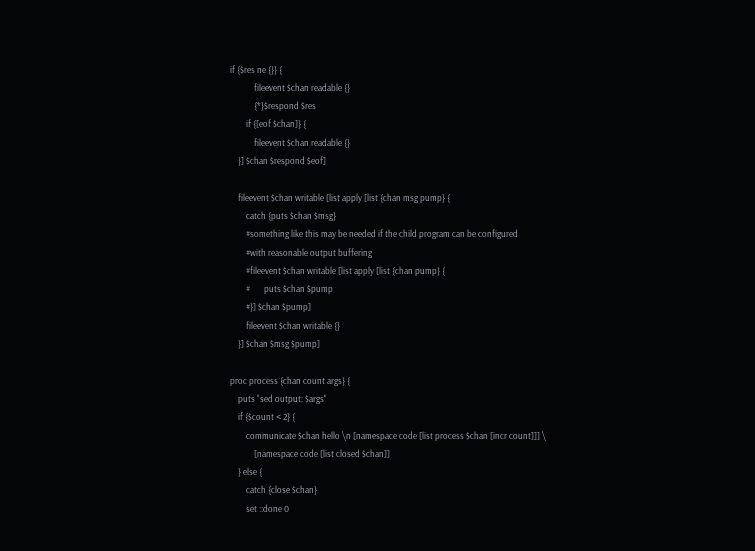if {$res ne {}} {
            fileevent $chan readable {}
            {*}$respond $res
        if {[eof $chan]} {
            fileevent $chan readable {}
    }] $chan $respond $eof]

    fileevent $chan writable [list apply [list {chan msg pump} {
        catch {puts $chan $msg}
        #something like this may be needed if the child program can be configured
        #with reasonable output buffering
        #fileevent $chan writable [list apply [list {chan pump} {
        #       puts $chan $pump
        #}] $chan $pump]
        fileevent $chan writable {}
    }] $chan $msg $pump]

proc process {chan count args} {
    puts "sed output: $args"
    if {$count < 2} {
        communicate $chan hello \n [namespace code [list process $chan [incr count]]] \
            [namespace code [list closed $chan]]
    } else {
        catch {close $chan}
        set ::done 0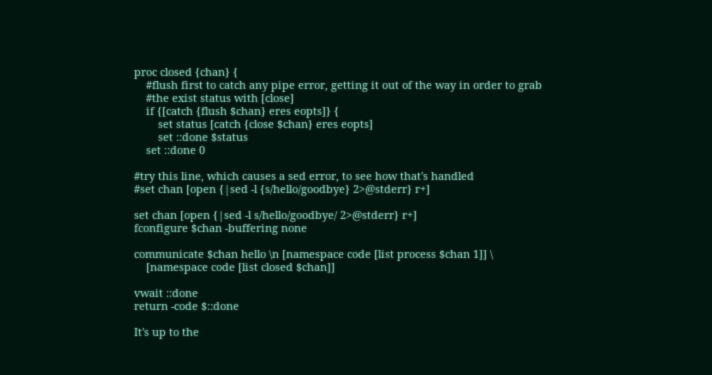proc closed {chan} {
    #flush first to catch any pipe error, getting it out of the way in order to grab
    #the exist status with [close]
    if {[catch {flush $chan} eres eopts]} {
        set status [catch {close $chan} eres eopts]
        set ::done $status
    set ::done 0

#try this line, which causes a sed error, to see how that's handled
#set chan [open {|sed -l {s/hello/goodbye} 2>@stderr} r+]

set chan [open {|sed -l s/hello/goodbye/ 2>@stderr} r+]
fconfigure $chan -buffering none

communicate $chan hello \n [namespace code [list process $chan 1]] \
    [namespace code [list closed $chan]]

vwait ::done
return -code $::done

It's up to the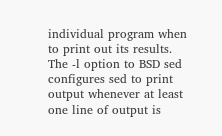individual program when to print out its results. The -l option to BSD sed configures sed to print output whenever at least one line of output is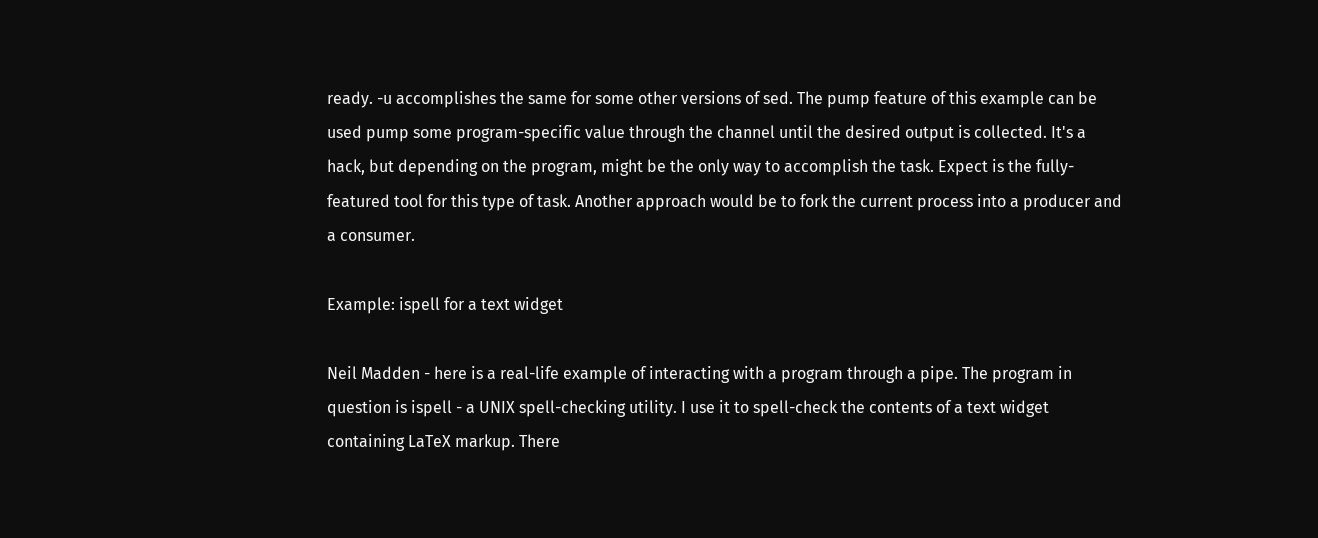ready. -u accomplishes the same for some other versions of sed. The pump feature of this example can be used pump some program-specific value through the channel until the desired output is collected. It's a hack, but depending on the program, might be the only way to accomplish the task. Expect is the fully-featured tool for this type of task. Another approach would be to fork the current process into a producer and a consumer.

Example: ispell for a text widget

Neil Madden - here is a real-life example of interacting with a program through a pipe. The program in question is ispell - a UNIX spell-checking utility. I use it to spell-check the contents of a text widget containing LaTeX markup. There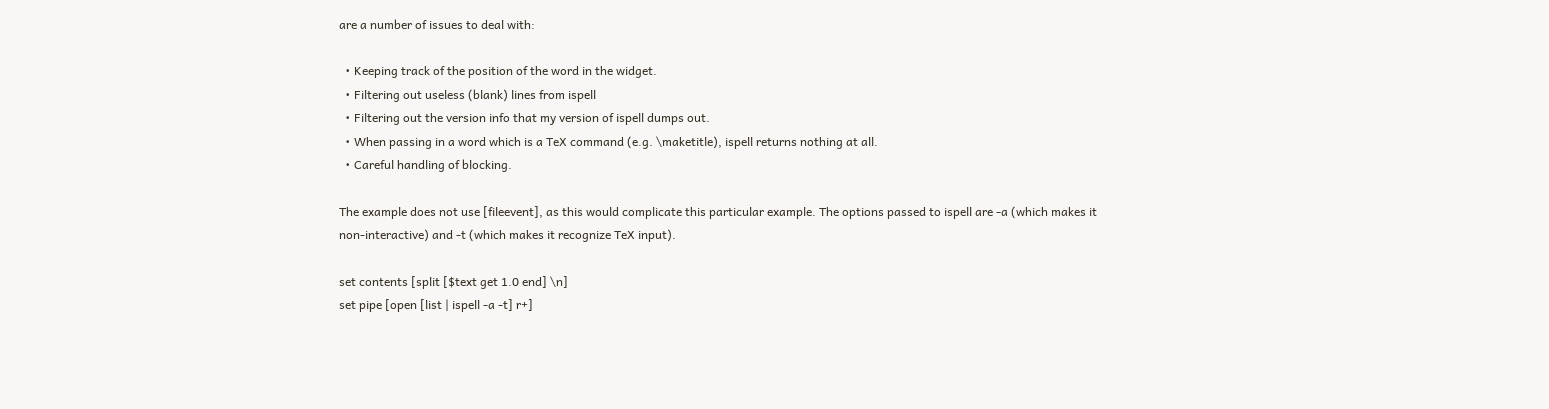are a number of issues to deal with:

  • Keeping track of the position of the word in the widget.
  • Filtering out useless (blank) lines from ispell
  • Filtering out the version info that my version of ispell dumps out.
  • When passing in a word which is a TeX command (e.g. \maketitle), ispell returns nothing at all.
  • Careful handling of blocking.

The example does not use [fileevent], as this would complicate this particular example. The options passed to ispell are -a (which makes it non-interactive) and -t (which makes it recognize TeX input).

set contents [split [$text get 1.0 end] \n]
set pipe [open [list | ispell -a -t] r+]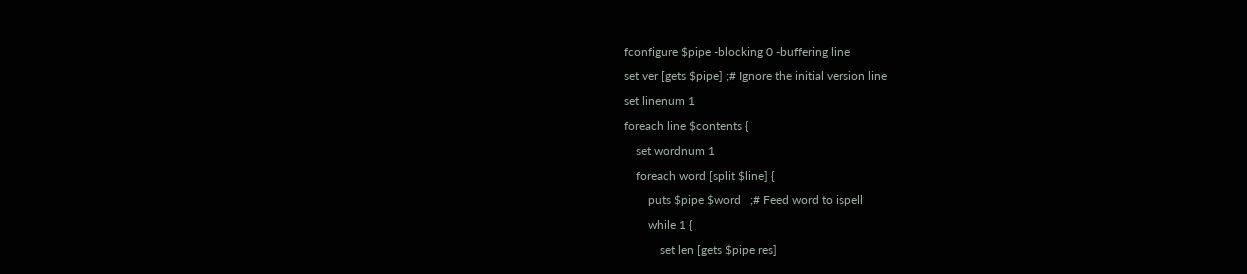fconfigure $pipe -blocking 0 -buffering line
set ver [gets $pipe] ;# Ignore the initial version line
set linenum 1
foreach line $contents {
    set wordnum 1
    foreach word [split $line] {
        puts $pipe $word   ;# Feed word to ispell
        while 1 {
            set len [gets $pipe res]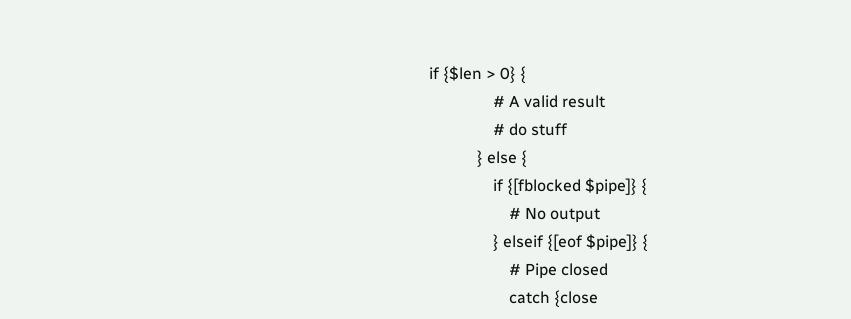if {$len > 0} {
                # A valid result
                # do stuff
            } else {
                if {[fblocked $pipe]} {
                    # No output
                } elseif {[eof $pipe]} {
                    # Pipe closed
                    catch {close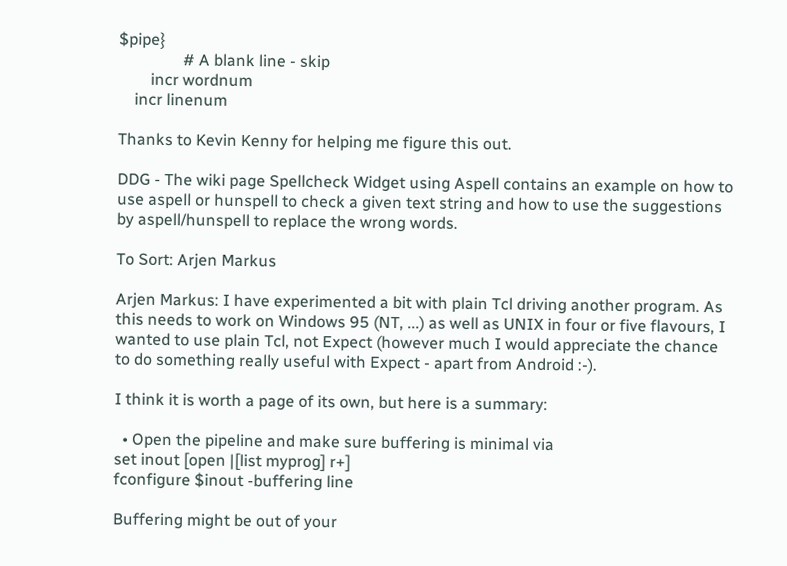$pipe}
                # A blank line - skip
        incr wordnum
    incr linenum

Thanks to Kevin Kenny for helping me figure this out.

DDG - The wiki page Spellcheck Widget using Aspell contains an example on how to use aspell or hunspell to check a given text string and how to use the suggestions by aspell/hunspell to replace the wrong words.

To Sort: Arjen Markus

Arjen Markus: I have experimented a bit with plain Tcl driving another program. As this needs to work on Windows 95 (NT, ...) as well as UNIX in four or five flavours, I wanted to use plain Tcl, not Expect (however much I would appreciate the chance to do something really useful with Expect - apart from Android :-).

I think it is worth a page of its own, but here is a summary:

  • Open the pipeline and make sure buffering is minimal via
set inout [open |[list myprog] r+]
fconfigure $inout -buffering line

Buffering might be out of your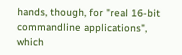hands, though, for "real 16-bit commandline applications", which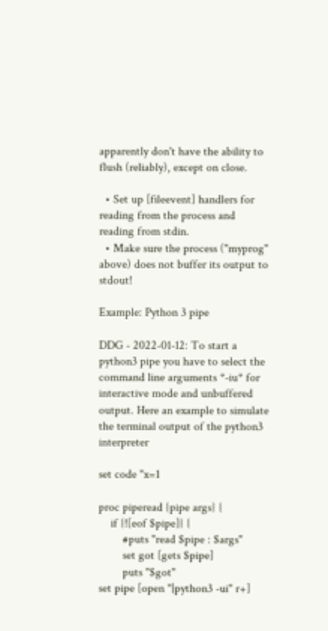apparently don't have the ability to flush (reliably), except on close.

  • Set up [fileevent] handlers for reading from the process and reading from stdin.
  • Make sure the process ("myprog" above) does not buffer its output to stdout!

Example: Python 3 pipe

DDG - 2022-01-12: To start a python3 pipe you have to select the command line arguments *-iu* for interactive mode and unbuffered output. Here an example to simulate the terminal output of the python3 interpreter

set code "x=1

proc piperead {pipe args} {
    if {![eof $pipe]} {
        #puts "read $pipe : $args"
        set got [gets $pipe]
        puts "$got"
set pipe [open "|python3 -ui" r+]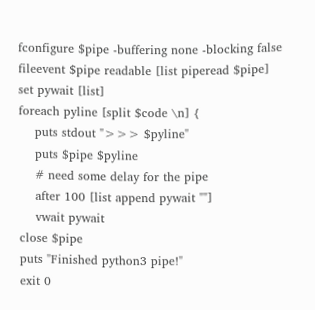fconfigure $pipe -buffering none -blocking false
fileevent $pipe readable [list piperead $pipe]
set pywait [list]
foreach pyline [split $code \n] {
    puts stdout ">>> $pyline"
    puts $pipe $pyline
    # need some delay for the pipe
    after 100 [list append pywait ""]
    vwait pywait
close $pipe
puts "Finished python3 pipe!"
exit 0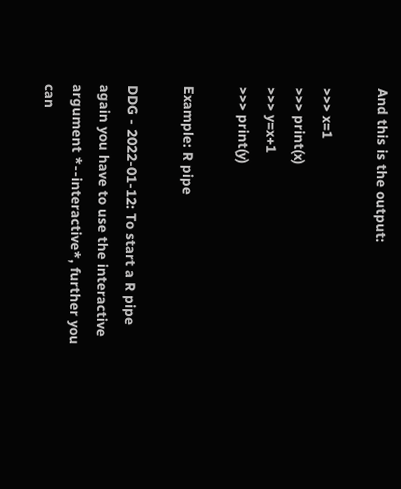And this is the output:

>>> x=1
>>> print(x)
>>> y=x+1
>>> print(y)

Example: R pipe

DDG - 2022-01-12: To start a R pipe again you have to use the interactive argument *--interactive*, further you can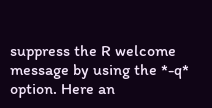suppress the R welcome message by using the *-q* option. Here an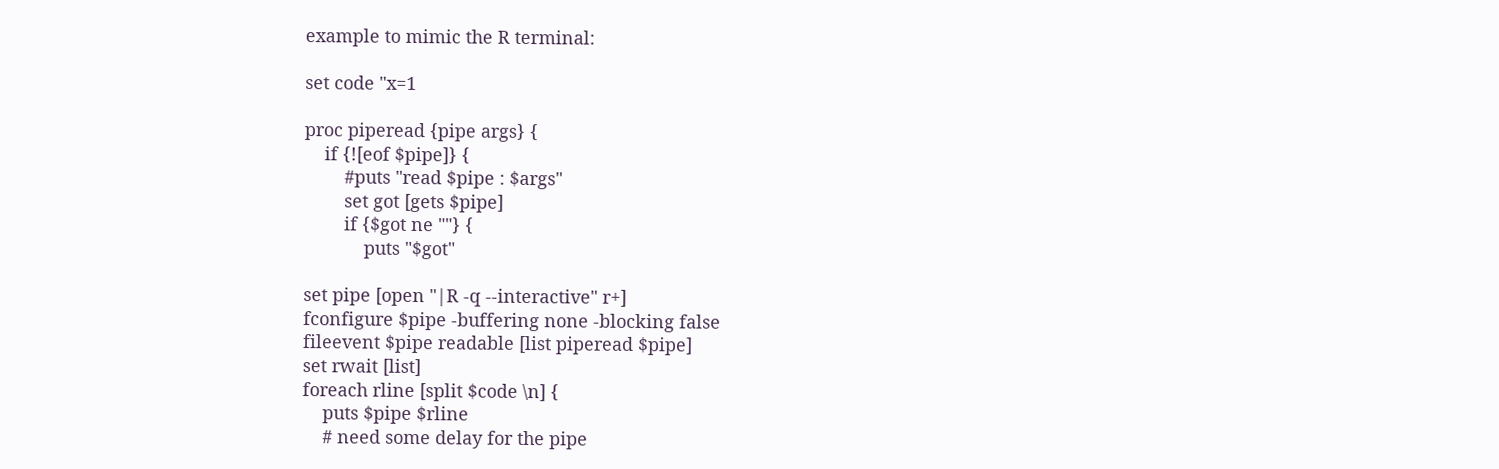example to mimic the R terminal:

set code "x=1

proc piperead {pipe args} {
    if {![eof $pipe]} {
        #puts "read $pipe : $args"
        set got [gets $pipe]
        if {$got ne ""} {
            puts "$got"

set pipe [open "|R -q --interactive" r+]
fconfigure $pipe -buffering none -blocking false
fileevent $pipe readable [list piperead $pipe]
set rwait [list]
foreach rline [split $code \n] {
    puts $pipe $rline
    # need some delay for the pipe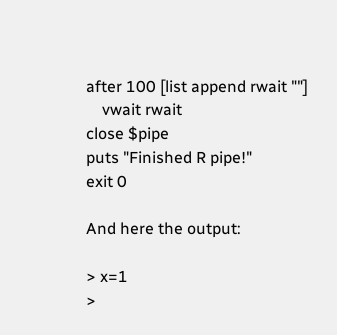after 100 [list append rwait ""]
    vwait rwait
close $pipe
puts "Finished R pipe!"
exit 0

And here the output:

> x=1
>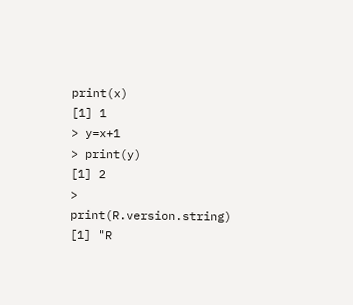print(x)
[1] 1
> y=x+1
> print(y)
[1] 2
> print(R.version.string)
[1] "R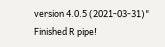version 4.0.5 (2021-03-31)"
Finished R pipe!